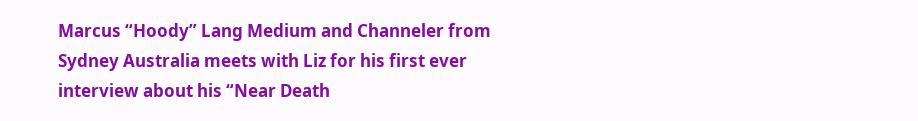Marcus “Hoody” Lang Medium and Channeler from Sydney Australia meets with Liz for his first ever interview about his “Near Death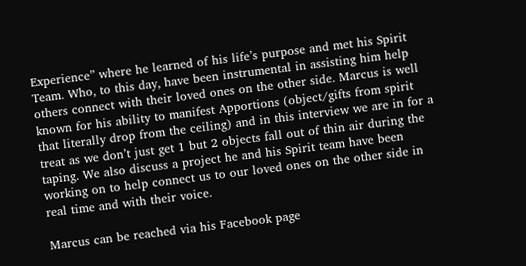Experience” where he learned of his life’s purpose and met his Spirit Team. Who, to this day, have been instrumental in assisting him help others connect with their loved ones on the other side. Marcus is well known for his ability to manifest Apportions (object/gifts from spirit that literally drop from the ceiling) and in this interview we are in for a treat as we don’t just get 1 but 2 objects fall out of thin air during the taping. We also discuss a project he and his Spirit team have been working on to help connect us to our loved ones on the other side in real time and with their voice.

Marcus can be reached via his Facebook page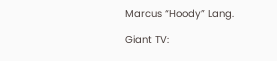Marcus “Hoody” Lang.

Giant TV: